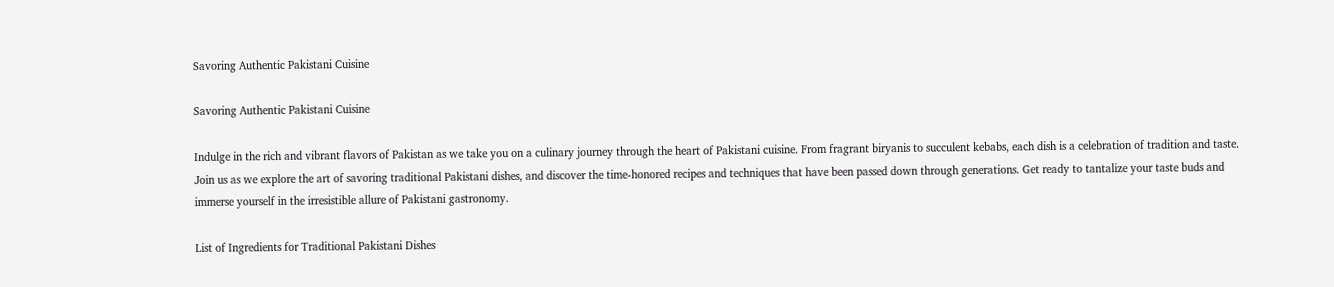Savoring Authentic Pakistani Cuisine

Savoring Authentic Pakistani Cuisine

Indulge in the rich and vibrant flavors of Pakistan as we take you on a culinary journey through the heart of Pakistani cuisine. From fragrant biryanis to succulent kebabs, each dish is a celebration of tradition and taste. Join us as we explore the art of savoring traditional Pakistani dishes, and discover the time-honored recipes and techniques that have been passed down through generations. Get ready to tantalize your taste buds and immerse yourself in the irresistible allure of Pakistani gastronomy.

List of Ingredients for Traditional Pakistani Dishes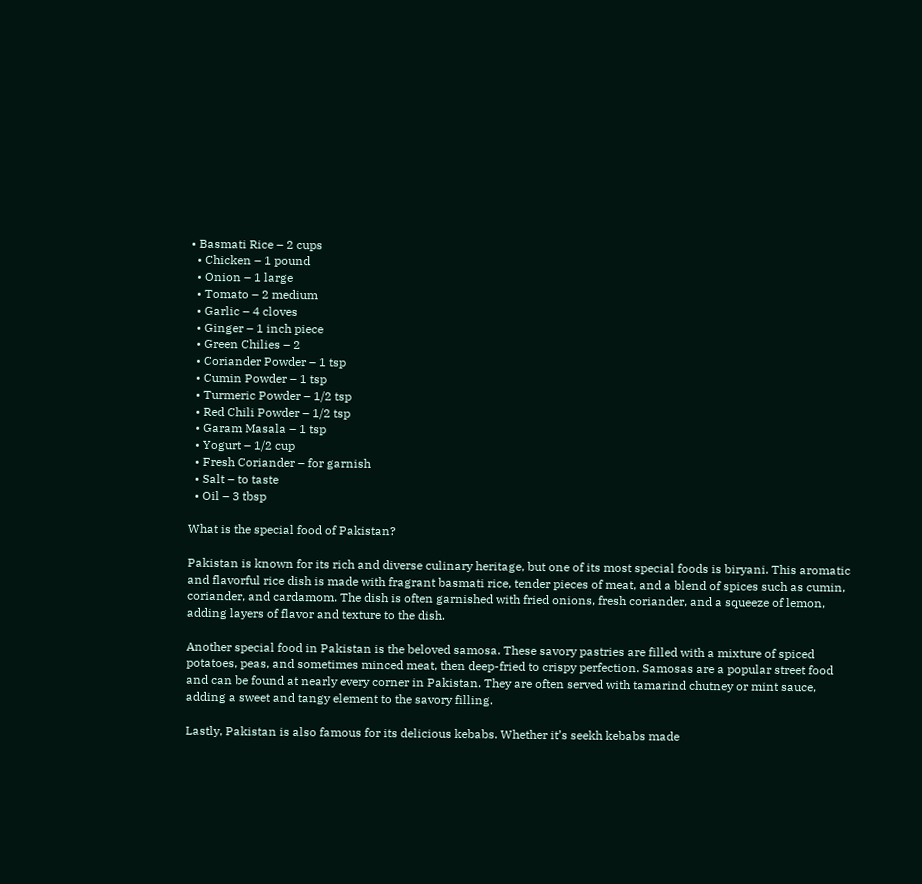• Basmati Rice – 2 cups
  • Chicken – 1 pound
  • Onion – 1 large
  • Tomato – 2 medium
  • Garlic – 4 cloves
  • Ginger – 1 inch piece
  • Green Chilies – 2
  • Coriander Powder – 1 tsp
  • Cumin Powder – 1 tsp
  • Turmeric Powder – 1/2 tsp
  • Red Chili Powder – 1/2 tsp
  • Garam Masala – 1 tsp
  • Yogurt – 1/2 cup
  • Fresh Coriander – for garnish
  • Salt – to taste
  • Oil – 3 tbsp

What is the special food of Pakistan?

Pakistan is known for its rich and diverse culinary heritage, but one of its most special foods is biryani. This aromatic and flavorful rice dish is made with fragrant basmati rice, tender pieces of meat, and a blend of spices such as cumin, coriander, and cardamom. The dish is often garnished with fried onions, fresh coriander, and a squeeze of lemon, adding layers of flavor and texture to the dish.

Another special food in Pakistan is the beloved samosa. These savory pastries are filled with a mixture of spiced potatoes, peas, and sometimes minced meat, then deep-fried to crispy perfection. Samosas are a popular street food and can be found at nearly every corner in Pakistan. They are often served with tamarind chutney or mint sauce, adding a sweet and tangy element to the savory filling.

Lastly, Pakistan is also famous for its delicious kebabs. Whether it’s seekh kebabs made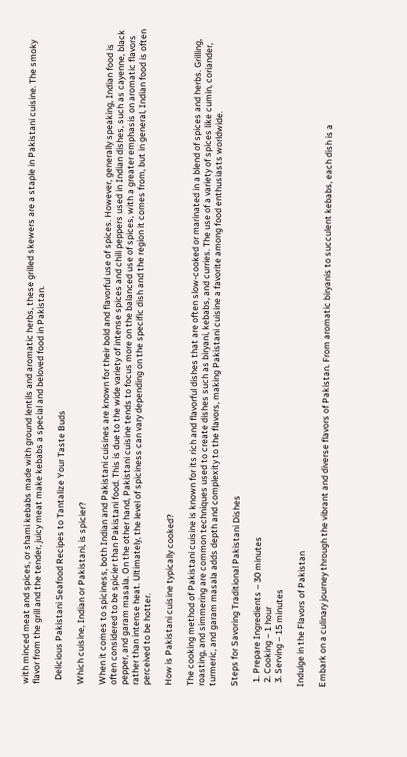with minced meat and spices, or shami kebabs made with ground lentils and aromatic herbs, these grilled skewers are a staple in Pakistani cuisine. The smoky flavor from the grill and the tender, juicy meat make kebabs a special and beloved food in Pakistan.

  Delicious Pakistani Seafood Recipes to Tantalize Your Taste Buds

Which cuisine, Indian or Pakistani, is spicier?

When it comes to spiciness, both Indian and Pakistani cuisines are known for their bold and flavorful use of spices. However, generally speaking, Indian food is often considered to be spicier than Pakistani food. This is due to the wide variety of intense spices and chili peppers used in Indian dishes, such as cayenne, black pepper, and garam masala. On the other hand, Pakistani cuisine tends to focus more on the balanced use of spices, with a greater emphasis on aromatic flavors rather than intense heat. Ultimately, the level of spiciness can vary depending on the specific dish and the region it comes from, but in general, Indian food is often perceived to be hotter.

How is Pakistani cuisine typically cooked?

The cooking method of Pakistani cuisine is known for its rich and flavorful dishes that are often slow-cooked or marinated in a blend of spices and herbs. Grilling, roasting, and simmering are common techniques used to create dishes such as biryani, kebabs, and curries. The use of a variety of spices like cumin, coriander, turmeric, and garam masala adds depth and complexity to the flavors, making Pakistani cuisine a favorite among food enthusiasts worldwide.

Steps for Savoring Traditional Pakistani Dishes

  1. Prepare Ingredients – 30 minutes
  2. Cooking – 1 hour
  3. Serving – 15 minutes

Indulge in the Flavors of Pakistan

Embark on a culinary journey through the vibrant and diverse flavors of Pakistan. From aromatic biryanis to succulent kebabs, each dish is a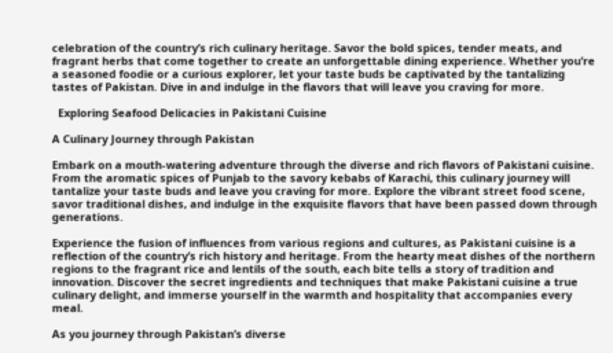celebration of the country’s rich culinary heritage. Savor the bold spices, tender meats, and fragrant herbs that come together to create an unforgettable dining experience. Whether you’re a seasoned foodie or a curious explorer, let your taste buds be captivated by the tantalizing tastes of Pakistan. Dive in and indulge in the flavors that will leave you craving for more.

  Exploring Seafood Delicacies in Pakistani Cuisine

A Culinary Journey through Pakistan

Embark on a mouth-watering adventure through the diverse and rich flavors of Pakistani cuisine. From the aromatic spices of Punjab to the savory kebabs of Karachi, this culinary journey will tantalize your taste buds and leave you craving for more. Explore the vibrant street food scene, savor traditional dishes, and indulge in the exquisite flavors that have been passed down through generations.

Experience the fusion of influences from various regions and cultures, as Pakistani cuisine is a reflection of the country’s rich history and heritage. From the hearty meat dishes of the northern regions to the fragrant rice and lentils of the south, each bite tells a story of tradition and innovation. Discover the secret ingredients and techniques that make Pakistani cuisine a true culinary delight, and immerse yourself in the warmth and hospitality that accompanies every meal.

As you journey through Pakistan’s diverse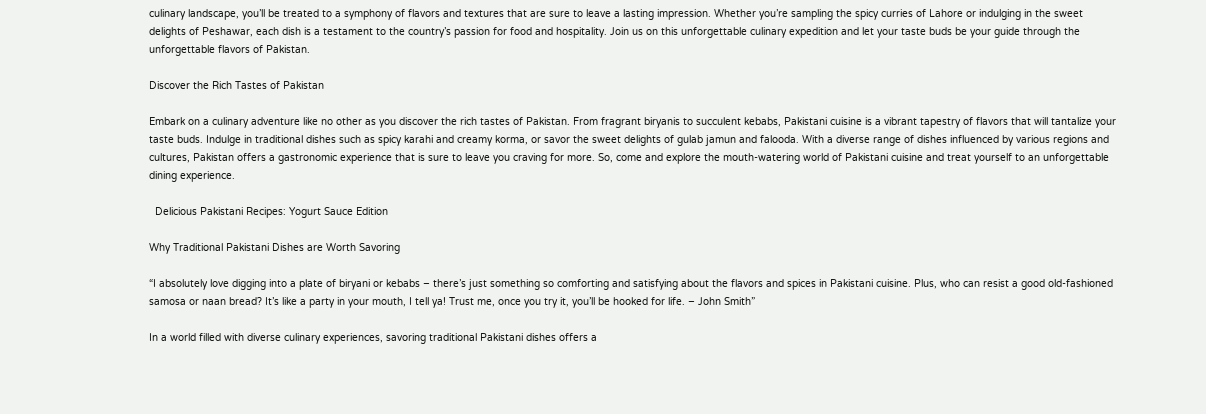culinary landscape, you’ll be treated to a symphony of flavors and textures that are sure to leave a lasting impression. Whether you’re sampling the spicy curries of Lahore or indulging in the sweet delights of Peshawar, each dish is a testament to the country’s passion for food and hospitality. Join us on this unforgettable culinary expedition and let your taste buds be your guide through the unforgettable flavors of Pakistan.

Discover the Rich Tastes of Pakistan

Embark on a culinary adventure like no other as you discover the rich tastes of Pakistan. From fragrant biryanis to succulent kebabs, Pakistani cuisine is a vibrant tapestry of flavors that will tantalize your taste buds. Indulge in traditional dishes such as spicy karahi and creamy korma, or savor the sweet delights of gulab jamun and falooda. With a diverse range of dishes influenced by various regions and cultures, Pakistan offers a gastronomic experience that is sure to leave you craving for more. So, come and explore the mouth-watering world of Pakistani cuisine and treat yourself to an unforgettable dining experience.

  Delicious Pakistani Recipes: Yogurt Sauce Edition

Why Traditional Pakistani Dishes are Worth Savoring

“I absolutely love digging into a plate of biryani or kebabs – there’s just something so comforting and satisfying about the flavors and spices in Pakistani cuisine. Plus, who can resist a good old-fashioned samosa or naan bread? It’s like a party in your mouth, I tell ya! Trust me, once you try it, you’ll be hooked for life. – John Smith”

In a world filled with diverse culinary experiences, savoring traditional Pakistani dishes offers a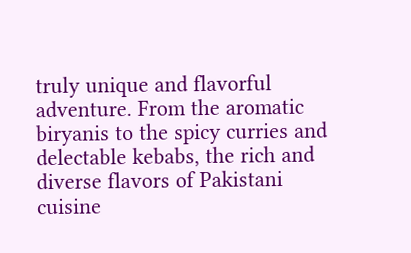truly unique and flavorful adventure. From the aromatic biryanis to the spicy curries and delectable kebabs, the rich and diverse flavors of Pakistani cuisine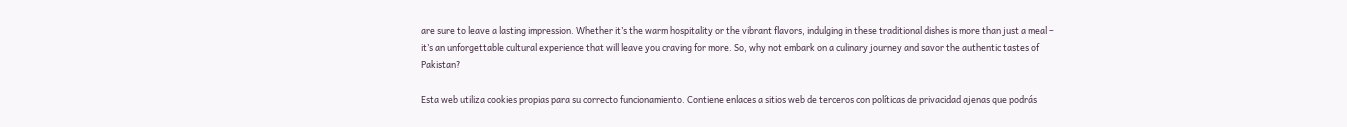are sure to leave a lasting impression. Whether it’s the warm hospitality or the vibrant flavors, indulging in these traditional dishes is more than just a meal – it’s an unforgettable cultural experience that will leave you craving for more. So, why not embark on a culinary journey and savor the authentic tastes of Pakistan?

Esta web utiliza cookies propias para su correcto funcionamiento. Contiene enlaces a sitios web de terceros con políticas de privacidad ajenas que podrás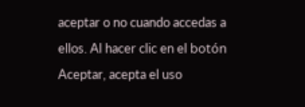aceptar o no cuando accedas a ellos. Al hacer clic en el botón Aceptar, acepta el uso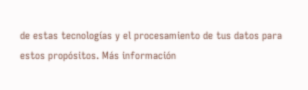de estas tecnologías y el procesamiento de tus datos para estos propósitos. Más información